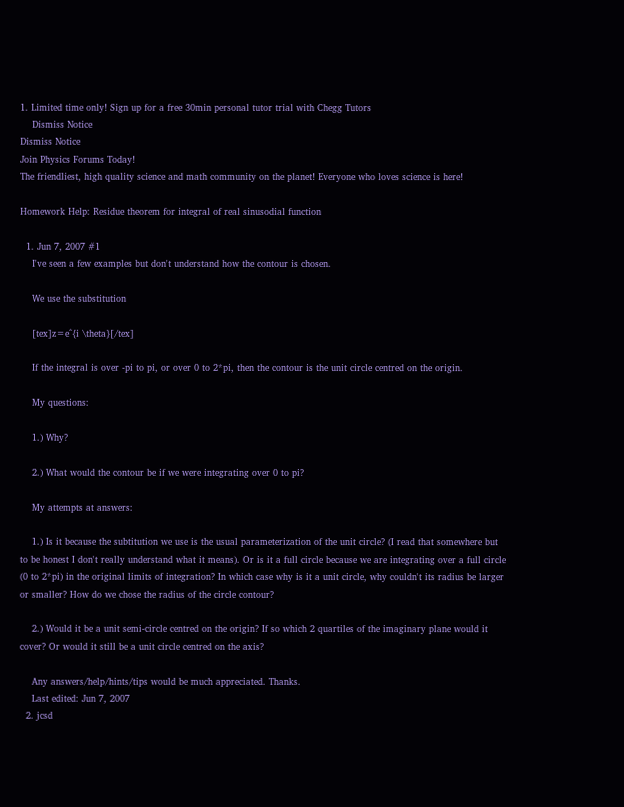1. Limited time only! Sign up for a free 30min personal tutor trial with Chegg Tutors
    Dismiss Notice
Dismiss Notice
Join Physics Forums Today!
The friendliest, high quality science and math community on the planet! Everyone who loves science is here!

Homework Help: Residue theorem for integral of real sinusodial function

  1. Jun 7, 2007 #1
    I've seen a few examples but don't understand how the contour is chosen.

    We use the substitution

    [tex]z=e^{i \theta}[/tex]

    If the integral is over -pi to pi, or over 0 to 2*pi, then the contour is the unit circle centred on the origin.

    My questions:

    1.) Why?

    2.) What would the contour be if we were integrating over 0 to pi?

    My attempts at answers:

    1.) Is it because the subtitution we use is the usual parameterization of the unit circle? (I read that somewhere but to be honest I don't really understand what it means). Or is it a full circle because we are integrating over a full circle (0 to 2*pi) in the original limits of integration? In which case why is it a unit circle, why couldn't its radius be larger or smaller? How do we chose the radius of the circle contour?

    2.) Would it be a unit semi-circle centred on the origin? If so which 2 quartiles of the imaginary plane would it cover? Or would it still be a unit circle centred on the axis?

    Any answers/help/hints/tips would be much appreciated. Thanks.
    Last edited: Jun 7, 2007
  2. jcsd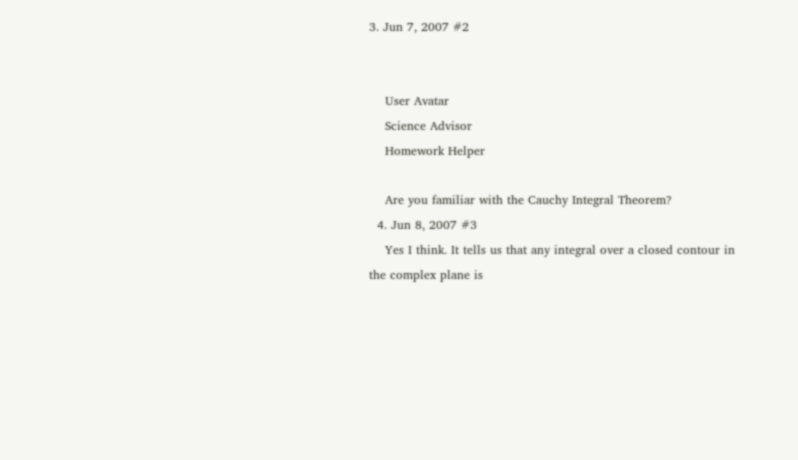3. Jun 7, 2007 #2


    User Avatar
    Science Advisor
    Homework Helper

    Are you familiar with the Cauchy Integral Theorem?
  4. Jun 8, 2007 #3
    Yes I think. It tells us that any integral over a closed contour in the complex plane is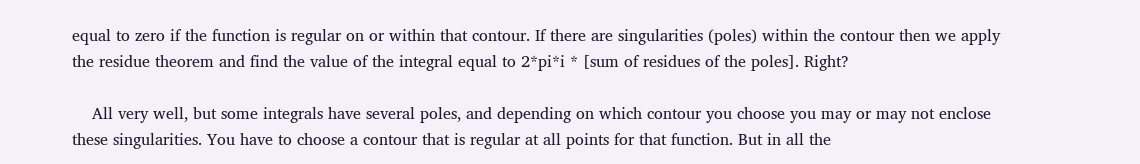equal to zero if the function is regular on or within that contour. If there are singularities (poles) within the contour then we apply the residue theorem and find the value of the integral equal to 2*pi*i * [sum of residues of the poles]. Right?

    All very well, but some integrals have several poles, and depending on which contour you choose you may or may not enclose these singularities. You have to choose a contour that is regular at all points for that function. But in all the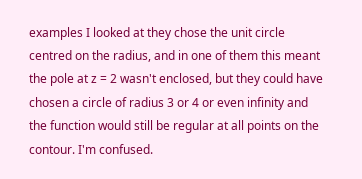examples I looked at they chose the unit circle centred on the radius, and in one of them this meant the pole at z = 2 wasn't enclosed, but they could have chosen a circle of radius 3 or 4 or even infinity and the function would still be regular at all points on the contour. I'm confused.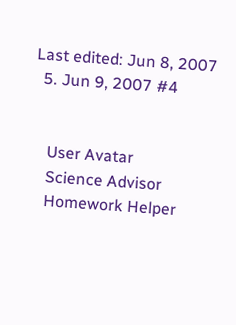Last edited: Jun 8, 2007
  5. Jun 9, 2007 #4


    User Avatar
    Science Advisor
    Homework Helper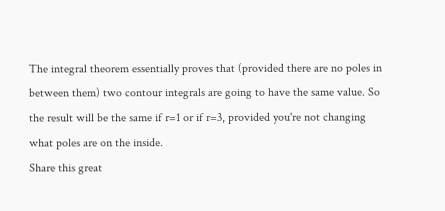The integral theorem essentially proves that (provided there are no poles in between them) two contour integrals are going to have the same value. So the result will be the same if r=1 or if r=3, provided you're not changing what poles are on the inside.
Share this great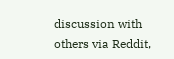discussion with others via Reddit,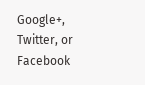Google+, Twitter, or Facebook